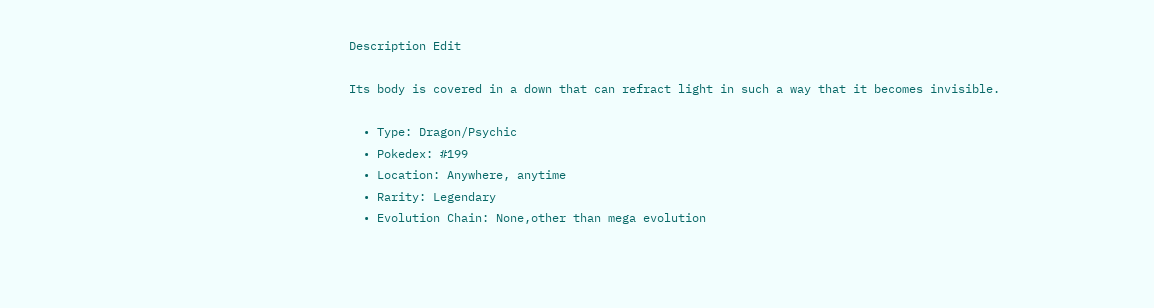Description Edit

Its body is covered in a down that can refract light in such a way that it becomes invisible.

  • Type: Dragon/Psychic
  • Pokedex: #199
  • Location: Anywhere, anytime
  • Rarity: Legendary
  • Evolution Chain: None,other than mega evolution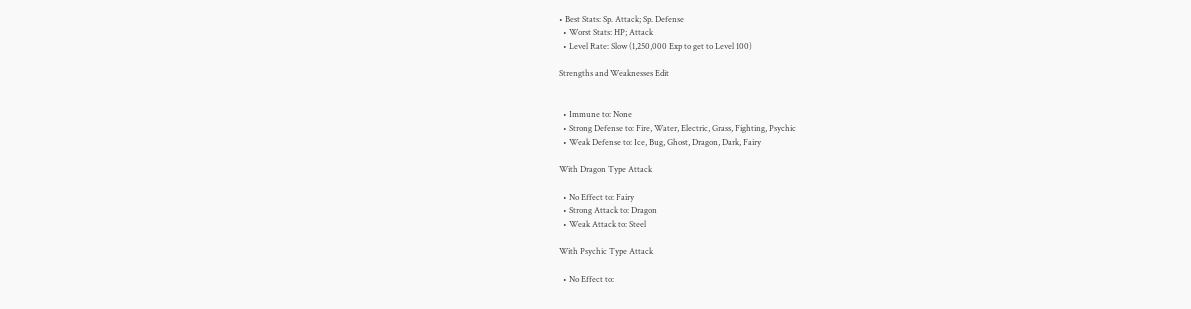• Best Stats: Sp. Attack; Sp. Defense
  • Worst Stats: HP; Attack
  • Level Rate: Slow (1,250,000 Exp to get to Level 100)

Strengths and Weaknesses Edit


  • Immune to: None
  • Strong Defense to: Fire, Water, Electric, Grass, Fighting, Psychic
  • Weak Defense to: Ice, Bug, Ghost, Dragon, Dark, Fairy

With Dragon Type Attack

  • No Effect to: Fairy
  • Strong Attack to: Dragon
  • Weak Attack to: Steel

With Psychic Type Attack

  • No Effect to: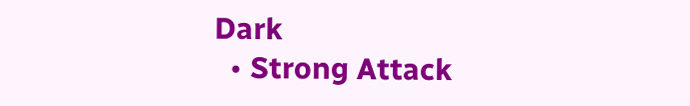Dark
  • Strong Attack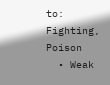to: Fighting, Poison
  • Weak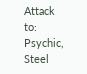Attack to: Psychic, Steel